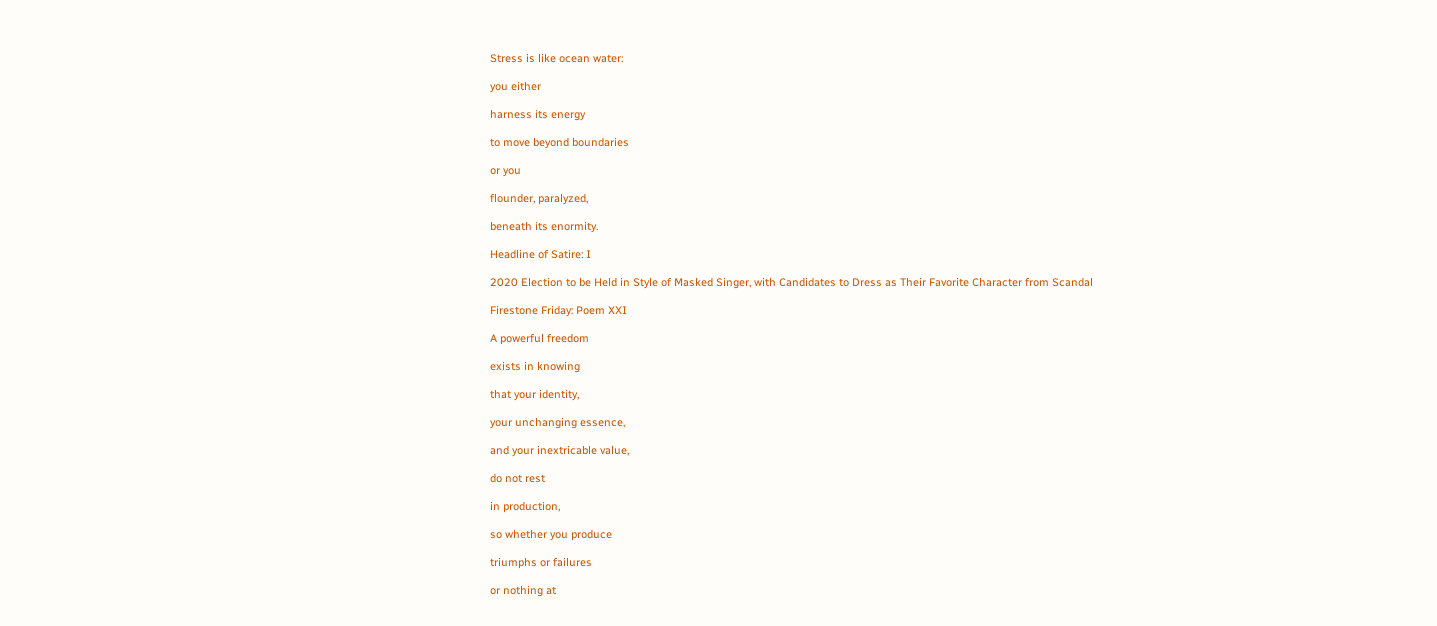Stress is like ocean water:

you either

harness its energy

to move beyond boundaries

or you

flounder, paralyzed,

beneath its enormity.

Headline of Satire: I

2020 Election to be Held in Style of Masked Singer, with Candidates to Dress as Their Favorite Character from Scandal

Firestone Friday: Poem XXI

A powerful freedom

exists in knowing

that your identity,

your unchanging essence,

and your inextricable value,

do not rest

in production,

so whether you produce

triumphs or failures

or nothing at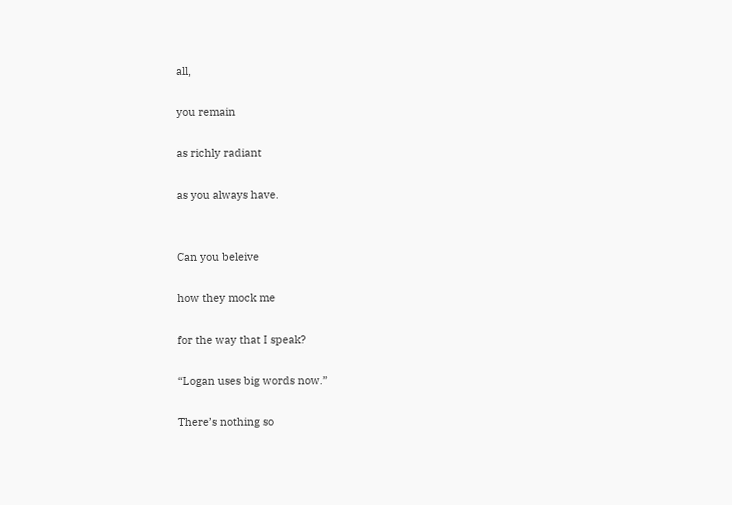all,

you remain

as richly radiant

as you always have.


Can you beleive

how they mock me

for the way that I speak?

“Logan uses big words now.”

There’s nothing so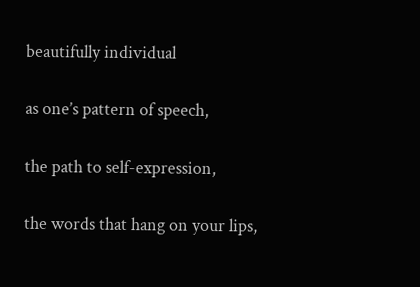beautifully individual

as one’s pattern of speech,

the path to self-expression,

the words that hang on your lips,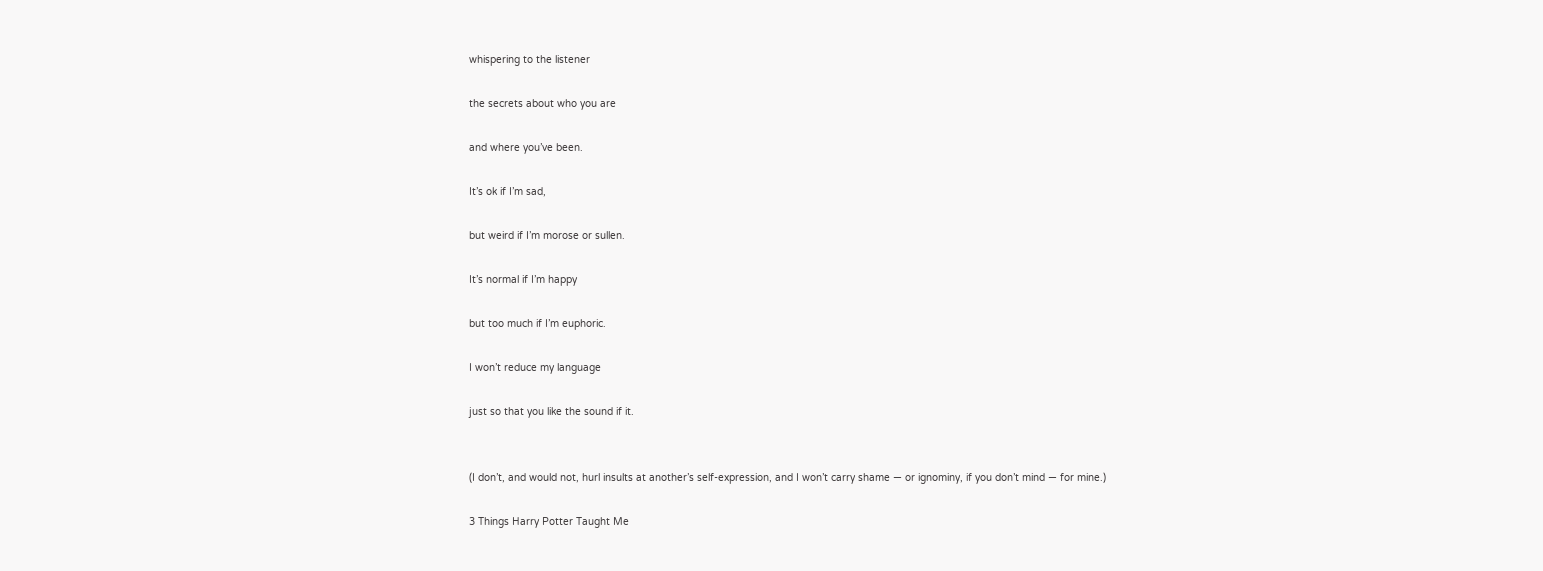whispering to the listener

the secrets about who you are

and where you’ve been.

It’s ok if I’m sad,

but weird if I’m morose or sullen.

It’s normal if I’m happy

but too much if I’m euphoric.

I won’t reduce my language

just so that you like the sound if it.


(I don’t, and would not, hurl insults at another’s self-expression, and I won’t carry shame — or ignominy, if you don’t mind — for mine.)

3 Things Harry Potter Taught Me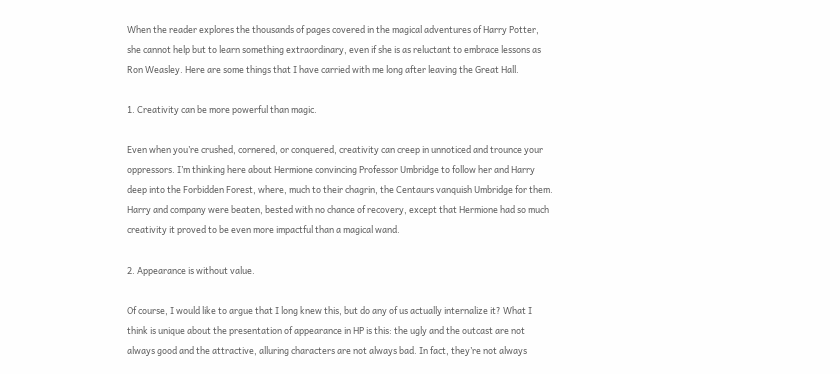When the reader explores the thousands of pages covered in the magical adventures of Harry Potter, she cannot help but to learn something extraordinary, even if she is as reluctant to embrace lessons as Ron Weasley. Here are some things that I have carried with me long after leaving the Great Hall.

1. Creativity can be more powerful than magic.

Even when you’re crushed, cornered, or conquered, creativity can creep in unnoticed and trounce your oppressors. I’m thinking here about Hermione convincing Professor Umbridge to follow her and Harry deep into the Forbidden Forest, where, much to their chagrin, the Centaurs vanquish Umbridge for them. Harry and company were beaten, bested with no chance of recovery, except that Hermione had so much creativity it proved to be even more impactful than a magical wand.

2. Appearance is without value.

Of course, I would like to argue that I long knew this, but do any of us actually internalize it? What I think is unique about the presentation of appearance in HP is this: the ugly and the outcast are not always good and the attractive, alluring characters are not always bad. In fact, they’re not always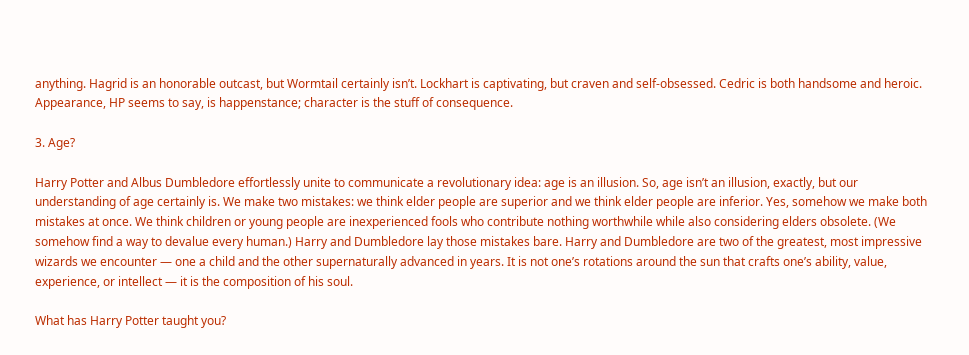anything. Hagrid is an honorable outcast, but Wormtail certainly isn’t. Lockhart is captivating, but craven and self-obsessed. Cedric is both handsome and heroic. Appearance, HP seems to say, is happenstance; character is the stuff of consequence.

3. Age?

Harry Potter and Albus Dumbledore effortlessly unite to communicate a revolutionary idea: age is an illusion. So, age isn’t an illusion, exactly, but our understanding of age certainly is. We make two mistakes: we think elder people are superior and we think elder people are inferior. Yes, somehow we make both mistakes at once. We think children or young people are inexperienced fools who contribute nothing worthwhile while also considering elders obsolete. (We somehow find a way to devalue every human.) Harry and Dumbledore lay those mistakes bare. Harry and Dumbledore are two of the greatest, most impressive wizards we encounter — one a child and the other supernaturally advanced in years. It is not one’s rotations around the sun that crafts one’s ability, value, experience, or intellect — it is the composition of his soul.

What has Harry Potter taught you?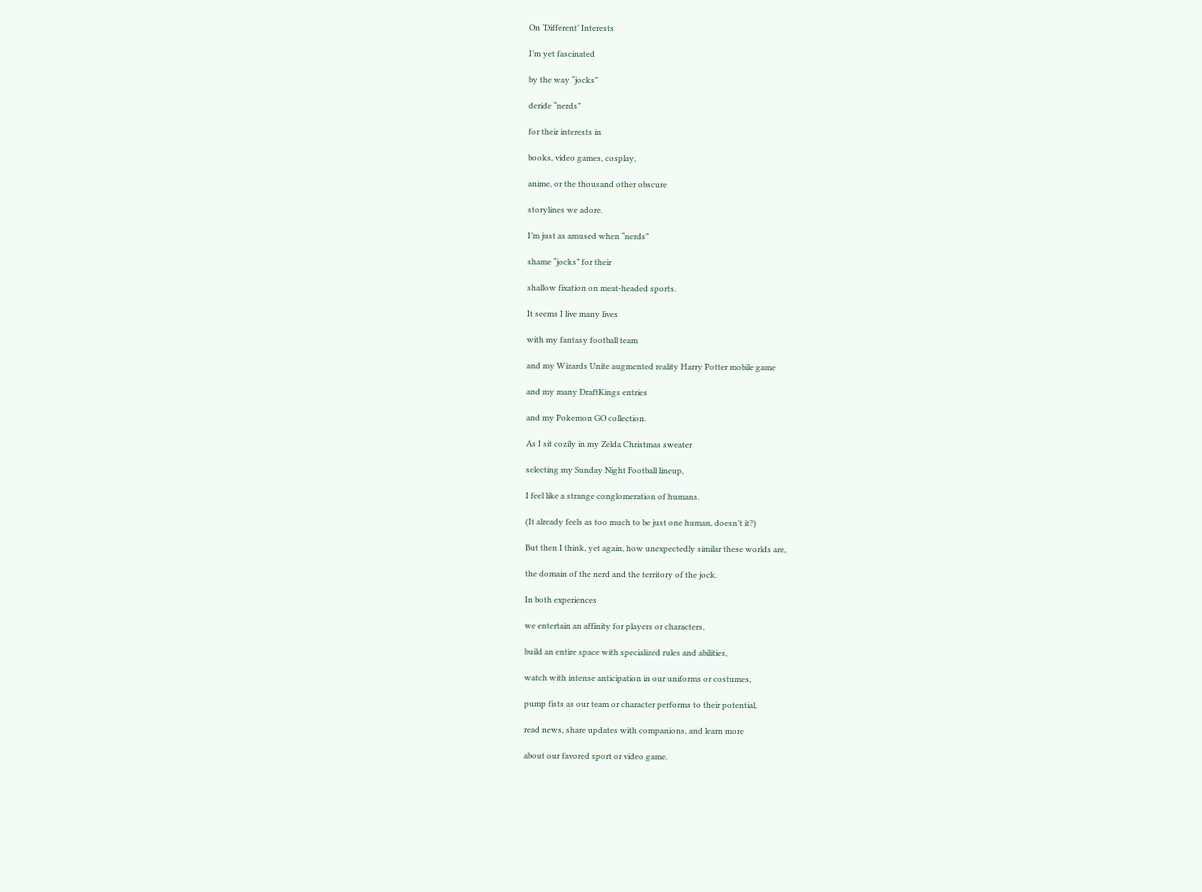On ‘Different’ Interests

I’m yet fascinated

by the way “jocks”

deride “nerds”

for their interests in

books, video games, cosplay,

anime, or the thousand other obscure

storylines we adore.

I’m just as amused when “nerds”

shame “jocks” for their

shallow fixation on meat-headed sports.

It seems I live many lives

with my fantasy football team

and my Wizards Unite augmented reality Harry Potter mobile game

and my many DraftKings entries

and my Pokemon GO collection.

As I sit cozily in my Zelda Christmas sweater

selecting my Sunday Night Football lineup,

I feel like a strange conglomeration of humans.

(It already feels as too much to be just one human, doesn’t it?)

But then I think, yet again, how unexpectedly similar these worlds are,

the domain of the nerd and the territory of the jock.

In both experiences

we entertain an affinity for players or characters,

build an entire space with specialized rules and abilities,

watch with intense anticipation in our uniforms or costumes,

pump fists as our team or character performs to their potential,

read news, share updates with companions, and learn more

about our favored sport or video game.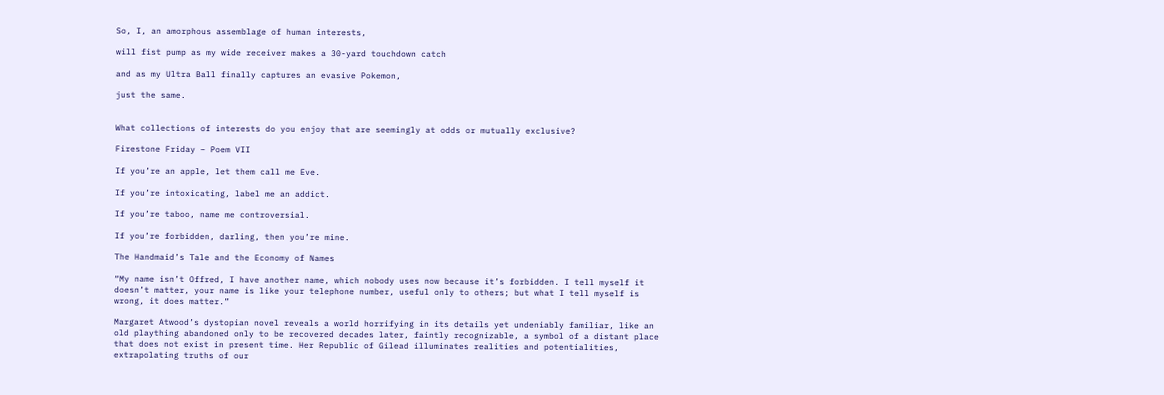So, I, an amorphous assemblage of human interests,

will fist pump as my wide receiver makes a 30-yard touchdown catch

and as my Ultra Ball finally captures an evasive Pokemon,

just the same.


What collections of interests do you enjoy that are seemingly at odds or mutually exclusive?

Firestone Friday – Poem VII

If you’re an apple, let them call me Eve.

If you’re intoxicating, label me an addict.

If you’re taboo, name me controversial.

If you’re forbidden, darling, then you’re mine.

The Handmaid’s Tale and the Economy of Names

“My name isn’t Offred, I have another name, which nobody uses now because it’s forbidden. I tell myself it doesn’t matter, your name is like your telephone number, useful only to others; but what I tell myself is wrong, it does matter.”

Margaret Atwood’s dystopian novel reveals a world horrifying in its details yet undeniably familiar, like an old plaything abandoned only to be recovered decades later, faintly recognizable, a symbol of a distant place that does not exist in present time. Her Republic of Gilead illuminates realities and potentialities, extrapolating truths of our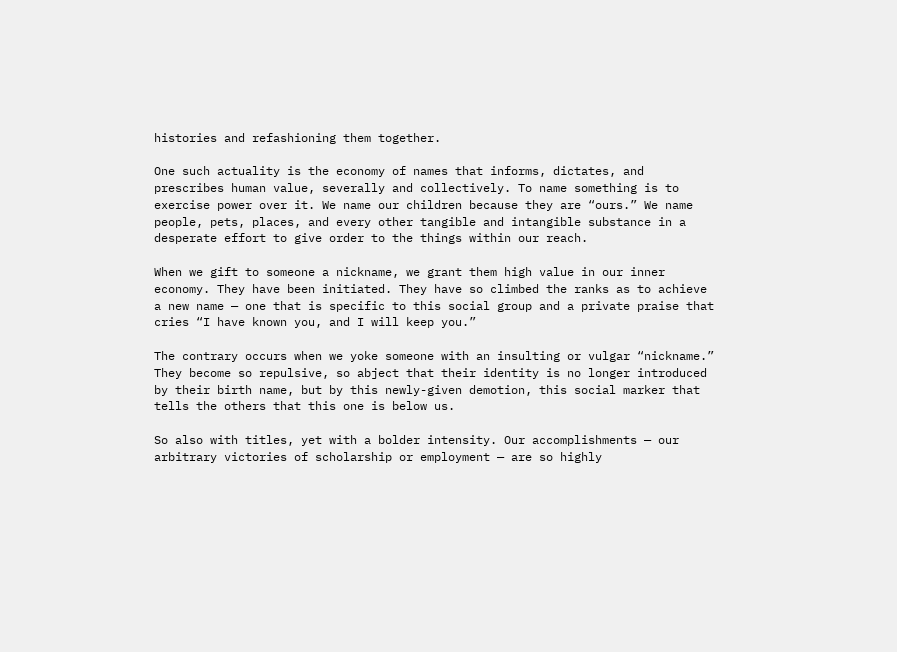histories and refashioning them together.

One such actuality is the economy of names that informs, dictates, and prescribes human value, severally and collectively. To name something is to exercise power over it. We name our children because they are “ours.” We name people, pets, places, and every other tangible and intangible substance in a desperate effort to give order to the things within our reach.

When we gift to someone a nickname, we grant them high value in our inner economy. They have been initiated. They have so climbed the ranks as to achieve a new name — one that is specific to this social group and a private praise that cries “I have known you, and I will keep you.”

The contrary occurs when we yoke someone with an insulting or vulgar “nickname.” They become so repulsive, so abject that their identity is no longer introduced by their birth name, but by this newly-given demotion, this social marker that tells the others that this one is below us.

So also with titles, yet with a bolder intensity. Our accomplishments — our arbitrary victories of scholarship or employment — are so highly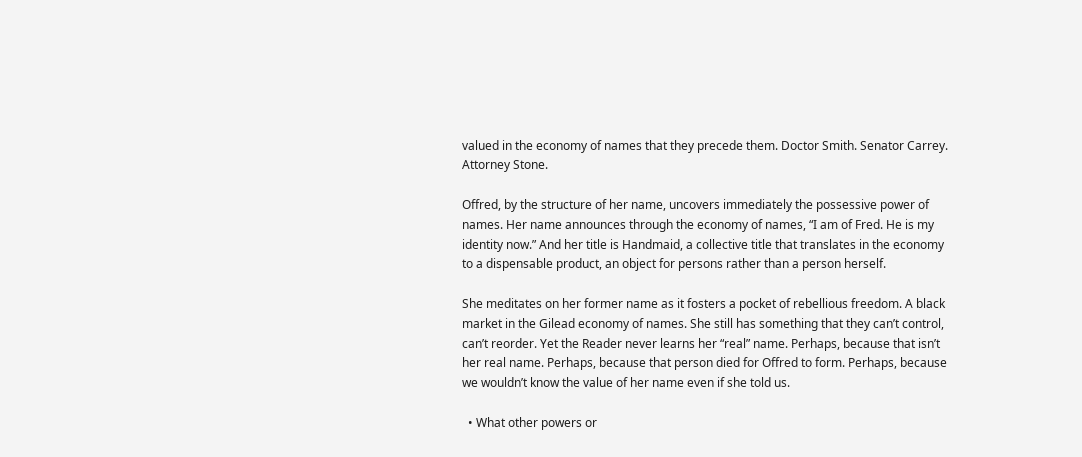valued in the economy of names that they precede them. Doctor Smith. Senator Carrey. Attorney Stone.

Offred, by the structure of her name, uncovers immediately the possessive power of names. Her name announces through the economy of names, “I am of Fred. He is my identity now.” And her title is Handmaid, a collective title that translates in the economy to a dispensable product, an object for persons rather than a person herself.

She meditates on her former name as it fosters a pocket of rebellious freedom. A black market in the Gilead economy of names. She still has something that they can’t control, can’t reorder. Yet the Reader never learns her “real” name. Perhaps, because that isn’t her real name. Perhaps, because that person died for Offred to form. Perhaps, because we wouldn’t know the value of her name even if she told us.

  • What other powers or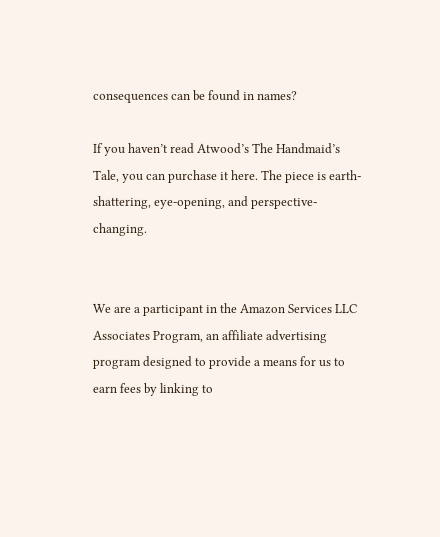consequences can be found in names?

If you haven’t read Atwood’s The Handmaid’s Tale, you can purchase it here. The piece is earth-shattering, eye-opening, and perspective-changing.


We are a participant in the Amazon Services LLC Associates Program, an affiliate advertising program designed to provide a means for us to earn fees by linking to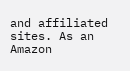and affiliated sites. As an Amazon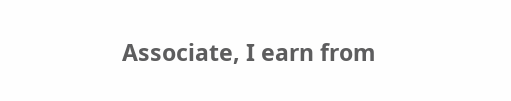Associate, I earn from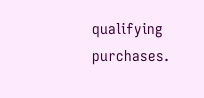qualifying purchases.